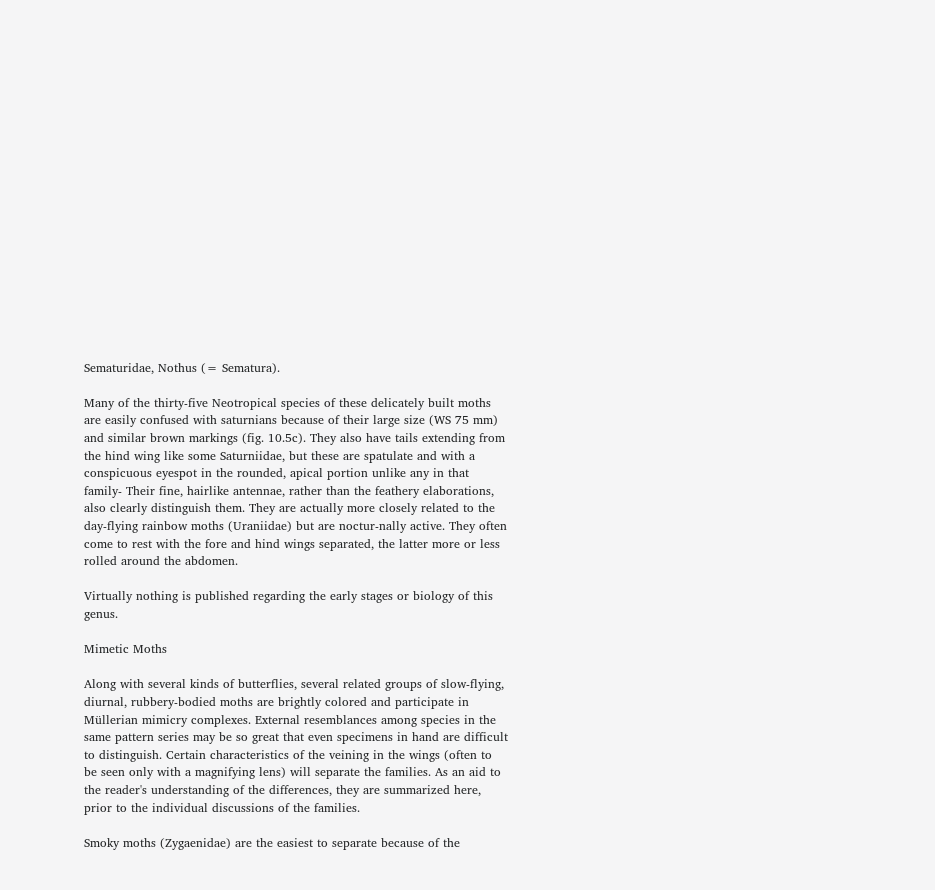Sematuridae, Nothus (= Sematura).

Many of the thirty-five Neotropical species of these delicately built moths are easily confused with saturnians because of their large size (WS 75 mm) and similar brown markings (fig. 10.5c). They also have tails extending from the hind wing like some Saturniidae, but these are spatulate and with a conspicuous eyespot in the rounded, apical portion unlike any in that family- Their fine, hairlike antennae, rather than the feathery elaborations, also clearly distinguish them. They are actually more closely related to the day-flying rainbow moths (Uraniidae) but are noctur-nally active. They often come to rest with the fore and hind wings separated, the latter more or less rolled around the abdomen.

Virtually nothing is published regarding the early stages or biology of this genus.

Mimetic Moths

Along with several kinds of butterflies, several related groups of slow-flying, diurnal, rubbery-bodied moths are brightly colored and participate in Müllerian mimicry complexes. External resemblances among species in the same pattern series may be so great that even specimens in hand are difficult to distinguish. Certain characteristics of the veining in the wings (often to be seen only with a magnifying lens) will separate the families. As an aid to the reader's understanding of the differences, they are summarized here, prior to the individual discussions of the families.

Smoky moths (Zygaenidae) are the easiest to separate because of the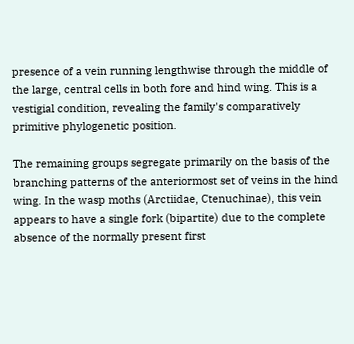presence of a vein running lengthwise through the middle of the large, central cells in both fore and hind wing. This is a vestigial condition, revealing the family's comparatively primitive phylogenetic position.

The remaining groups segregate primarily on the basis of the branching patterns of the anteriormost set of veins in the hind wing. In the wasp moths (Arctiidae, Ctenuchinae), this vein appears to have a single fork (bipartite) due to the complete absence of the normally present first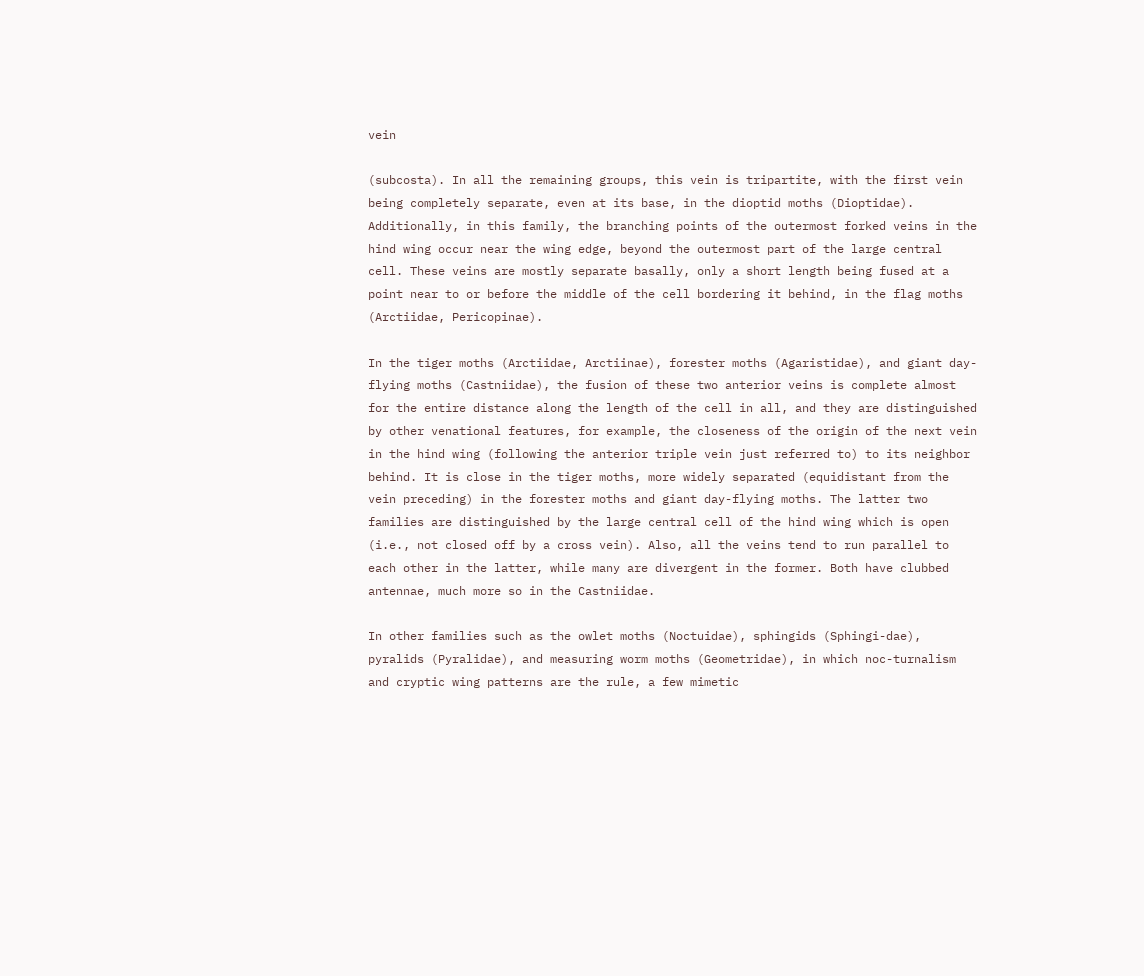vein

(subcosta). In all the remaining groups, this vein is tripartite, with the first vein being completely separate, even at its base, in the dioptid moths (Dioptidae). Additionally, in this family, the branching points of the outermost forked veins in the hind wing occur near the wing edge, beyond the outermost part of the large central cell. These veins are mostly separate basally, only a short length being fused at a point near to or before the middle of the cell bordering it behind, in the flag moths (Arctiidae, Pericopinae).

In the tiger moths (Arctiidae, Arctiinae), forester moths (Agaristidae), and giant day-flying moths (Castniidae), the fusion of these two anterior veins is complete almost for the entire distance along the length of the cell in all, and they are distinguished by other venational features, for example, the closeness of the origin of the next vein in the hind wing (following the anterior triple vein just referred to) to its neighbor behind. It is close in the tiger moths, more widely separated (equidistant from the vein preceding) in the forester moths and giant day-flying moths. The latter two families are distinguished by the large central cell of the hind wing which is open (i.e., not closed off by a cross vein). Also, all the veins tend to run parallel to each other in the latter, while many are divergent in the former. Both have clubbed antennae, much more so in the Castniidae.

In other families such as the owlet moths (Noctuidae), sphingids (Sphingi-dae), pyralids (Pyralidae), and measuring worm moths (Geometridae), in which noc-turnalism and cryptic wing patterns are the rule, a few mimetic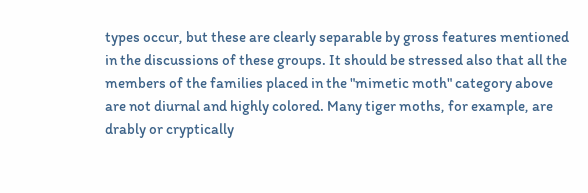types occur, but these are clearly separable by gross features mentioned in the discussions of these groups. It should be stressed also that all the members of the families placed in the "mimetic moth" category above are not diurnal and highly colored. Many tiger moths, for example, are drably or cryptically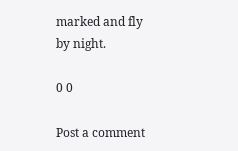marked and fly by night.

0 0

Post a comment